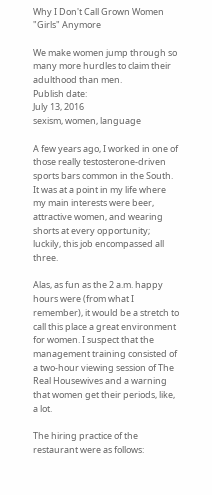Why I Don't Call Grown Women "Girls" Anymore

We make women jump through so many more hurdles to claim their adulthood than men.
Publish date:
July 13, 2016
sexism, women, language

A few years ago, I worked in one of those really testosterone-driven sports bars common in the South. It was at a point in my life where my main interests were beer, attractive women, and wearing shorts at every opportunity; luckily, this job encompassed all three.

Alas, as fun as the 2 a.m. happy hours were (from what I remember), it would be a stretch to call this place a great environment for women. I suspect that the management training consisted of a two-hour viewing session of The Real Housewives and a warning that women get their periods, like, a lot.

The hiring practice of the restaurant were as follows: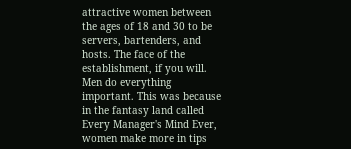attractive women between the ages of 18 and 30 to be servers, bartenders, and hosts. The face of the establishment, if you will. Men do everything important. This was because in the fantasy land called Every Manager's Mind Ever, women make more in tips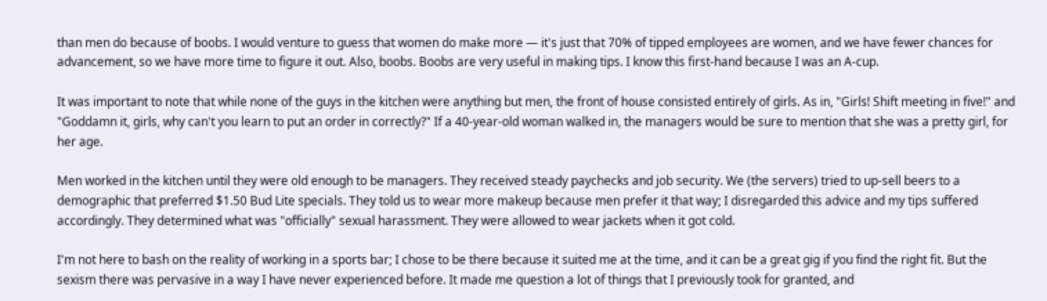than men do because of boobs. I would venture to guess that women do make more — it's just that 70% of tipped employees are women, and we have fewer chances for advancement, so we have more time to figure it out. Also, boobs. Boobs are very useful in making tips. I know this first-hand because I was an A-cup.

It was important to note that while none of the guys in the kitchen were anything but men, the front of house consisted entirely of girls. As in, "Girls! Shift meeting in five!" and "Goddamn it, girls, why can't you learn to put an order in correctly?" If a 40-year-old woman walked in, the managers would be sure to mention that she was a pretty girl, for her age.

Men worked in the kitchen until they were old enough to be managers. They received steady paychecks and job security. We (the servers) tried to up-sell beers to a demographic that preferred $1.50 Bud Lite specials. They told us to wear more makeup because men prefer it that way; I disregarded this advice and my tips suffered accordingly. They determined what was "officially" sexual harassment. They were allowed to wear jackets when it got cold.

I'm not here to bash on the reality of working in a sports bar; I chose to be there because it suited me at the time, and it can be a great gig if you find the right fit. But the sexism there was pervasive in a way I have never experienced before. It made me question a lot of things that I previously took for granted, and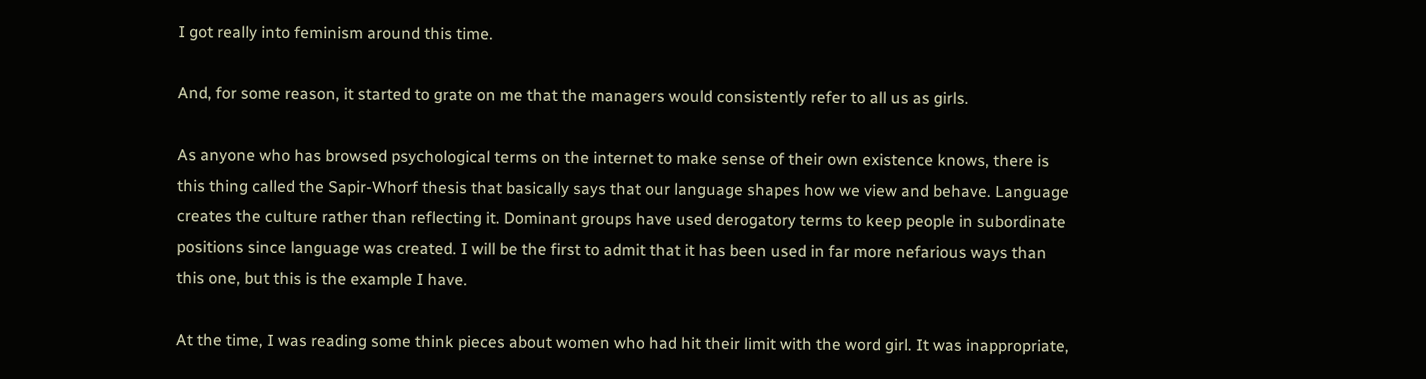I got really into feminism around this time.

And, for some reason, it started to grate on me that the managers would consistently refer to all us as girls.

As anyone who has browsed psychological terms on the internet to make sense of their own existence knows, there is this thing called the Sapir-Whorf thesis that basically says that our language shapes how we view and behave. Language creates the culture rather than reflecting it. Dominant groups have used derogatory terms to keep people in subordinate positions since language was created. I will be the first to admit that it has been used in far more nefarious ways than this one, but this is the example I have.

At the time, I was reading some think pieces about women who had hit their limit with the word girl. It was inappropriate,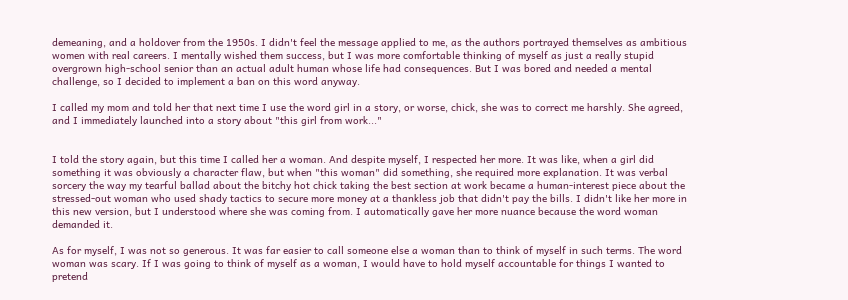demeaning, and a holdover from the 1950s. I didn't feel the message applied to me, as the authors portrayed themselves as ambitious women with real careers. I mentally wished them success, but I was more comfortable thinking of myself as just a really stupid overgrown high-school senior than an actual adult human whose life had consequences. But I was bored and needed a mental challenge, so I decided to implement a ban on this word anyway.

I called my mom and told her that next time I use the word girl in a story, or worse, chick, she was to correct me harshly. She agreed, and I immediately launched into a story about "this girl from work..."


I told the story again, but this time I called her a woman. And despite myself, I respected her more. It was like, when a girl did something it was obviously a character flaw, but when "this woman" did something, she required more explanation. It was verbal sorcery the way my tearful ballad about the bitchy hot chick taking the best section at work became a human-interest piece about the stressed-out woman who used shady tactics to secure more money at a thankless job that didn't pay the bills. I didn't like her more in this new version, but I understood where she was coming from. I automatically gave her more nuance because the word woman demanded it.

As for myself, I was not so generous. It was far easier to call someone else a woman than to think of myself in such terms. The word woman was scary. If I was going to think of myself as a woman, I would have to hold myself accountable for things I wanted to pretend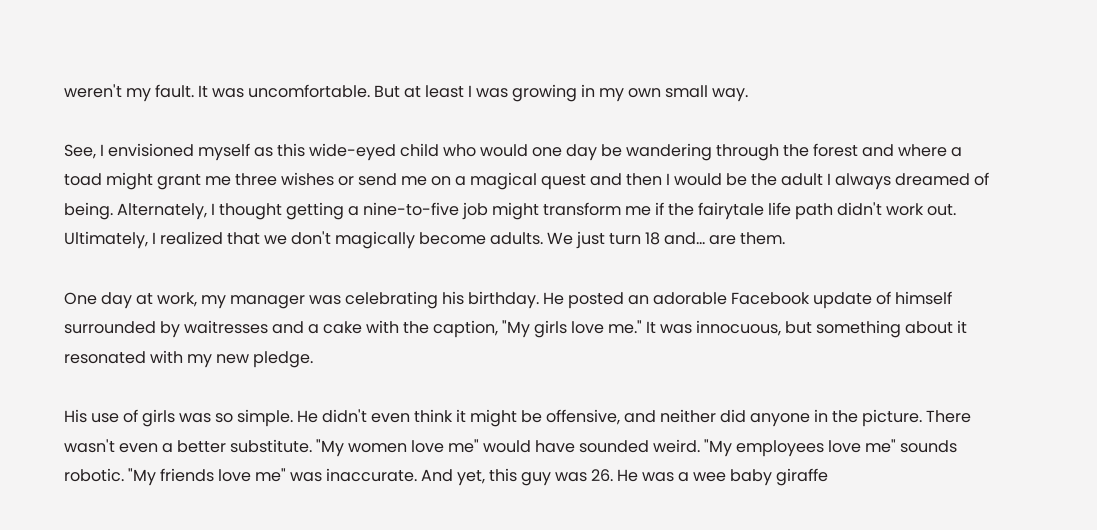weren't my fault. It was uncomfortable. But at least I was growing in my own small way.

See, I envisioned myself as this wide-eyed child who would one day be wandering through the forest and where a toad might grant me three wishes or send me on a magical quest and then I would be the adult I always dreamed of being. Alternately, I thought getting a nine-to-five job might transform me if the fairytale life path didn't work out. Ultimately, I realized that we don't magically become adults. We just turn 18 and... are them.

One day at work, my manager was celebrating his birthday. He posted an adorable Facebook update of himself surrounded by waitresses and a cake with the caption, "My girls love me." It was innocuous, but something about it resonated with my new pledge.

His use of girls was so simple. He didn't even think it might be offensive, and neither did anyone in the picture. There wasn't even a better substitute. "My women love me" would have sounded weird. "My employees love me" sounds robotic. "My friends love me" was inaccurate. And yet, this guy was 26. He was a wee baby giraffe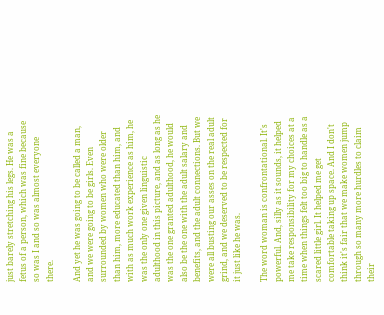just barely stretching his legs. He was a fetus of a person, which was fine because so was I and so was almost everyone there.

And yet he was going to be called a man, and we were going to be girls. Even surrounded by women who were older than him, more educated than him, and with as much work experience as him, he was the only one given linguistic adulthood in this picture, and as long as he was the one granted adulthood, he would also be the one with the adult salary and benefits, and the adult connections. But we were all busting our asses on the real adult grind, and we deserved to be respected for it just like he was.

The word woman is confrontational. It's powerful. And, silly as it sounds, it helped me take responsibility for my choices at a time when things felt too big to handle as a scared little girl. It helped me get comfortable taking up space. And I don't think it's fair that we make women jump through so many more hurdles to claim their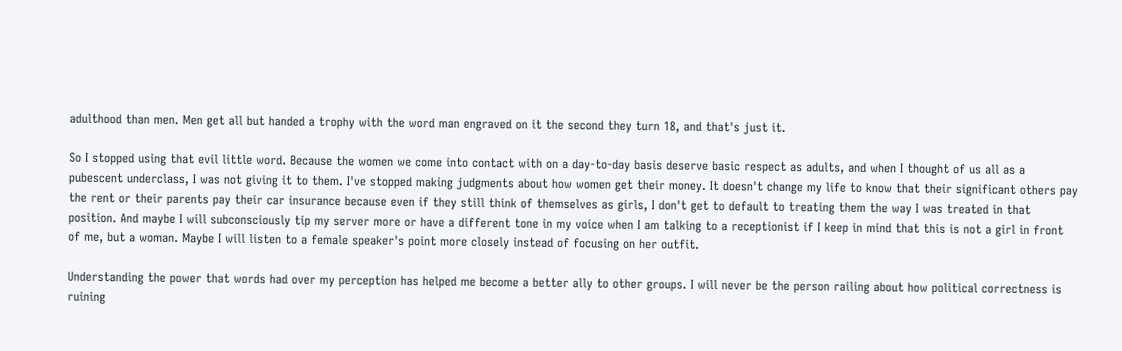adulthood than men. Men get all but handed a trophy with the word man engraved on it the second they turn 18, and that's just it.

So I stopped using that evil little word. Because the women we come into contact with on a day-to-day basis deserve basic respect as adults, and when I thought of us all as a pubescent underclass, I was not giving it to them. I've stopped making judgments about how women get their money. It doesn't change my life to know that their significant others pay the rent or their parents pay their car insurance because even if they still think of themselves as girls, I don't get to default to treating them the way I was treated in that position. And maybe I will subconsciously tip my server more or have a different tone in my voice when I am talking to a receptionist if I keep in mind that this is not a girl in front of me, but a woman. Maybe I will listen to a female speaker's point more closely instead of focusing on her outfit.

Understanding the power that words had over my perception has helped me become a better ally to other groups. I will never be the person railing about how political correctness is ruining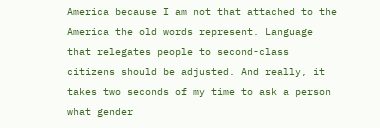America because I am not that attached to the America the old words represent. Language that relegates people to second-class citizens should be adjusted. And really, it takes two seconds of my time to ask a person what gender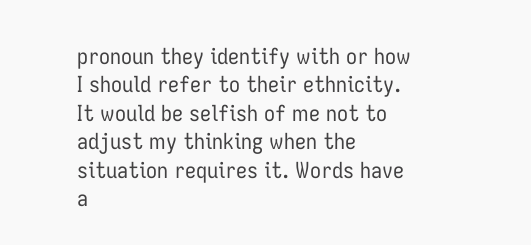pronoun they identify with or how I should refer to their ethnicity. It would be selfish of me not to adjust my thinking when the situation requires it. Words have a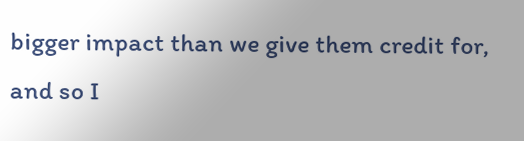bigger impact than we give them credit for, and so I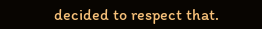decided to respect that.